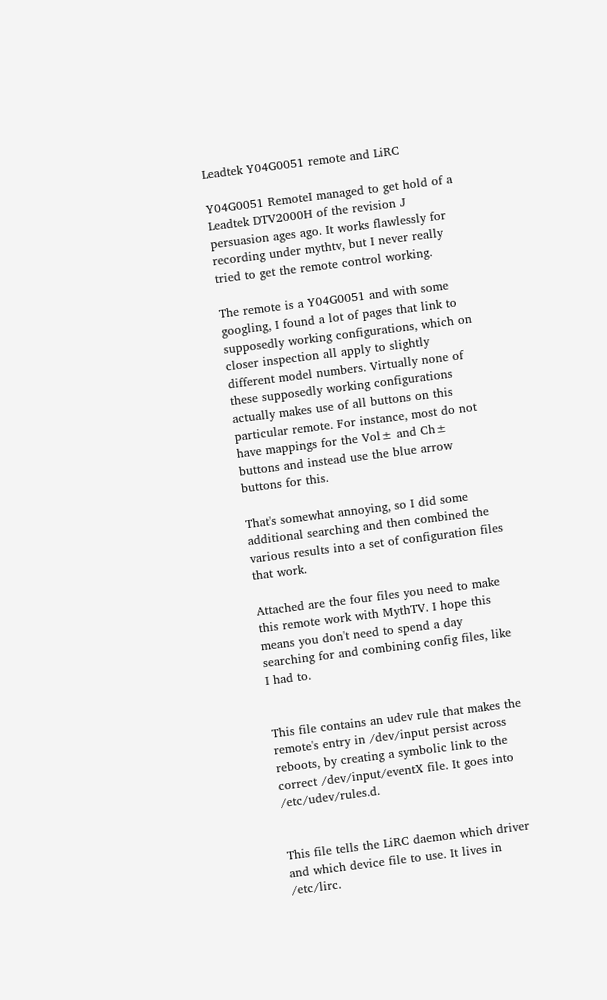Leadtek Y04G0051 remote and LiRC

Y04G0051 RemoteI managed to get hold of a Leadtek DTV2000H of the revision J persuasion ages ago. It works flawlessly for recording under mythtv, but I never really tried to get the remote control working.

The remote is a Y04G0051 and with some googling, I found a lot of pages that link to supposedly working configurations, which on closer inspection all apply to slightly different model numbers. Virtually none of these supposedly working configurations actually makes use of all buttons on this particular remote. For instance, most do not have mappings for the Vol± and Ch± buttons and instead use the blue arrow buttons for this.

That's somewhat annoying, so I did some additional searching and then combined the various results into a set of configuration files that work.

Attached are the four files you need to make this remote work with MythTV. I hope this means you don't need to spend a day searching for and combining config files, like I had to.


This file contains an udev rule that makes the remote's entry in /dev/input persist across reboots, by creating a symbolic link to the correct /dev/input/eventX file. It goes into /etc/udev/rules.d.


This file tells the LiRC daemon which driver and which device file to use. It lives in /etc/lirc.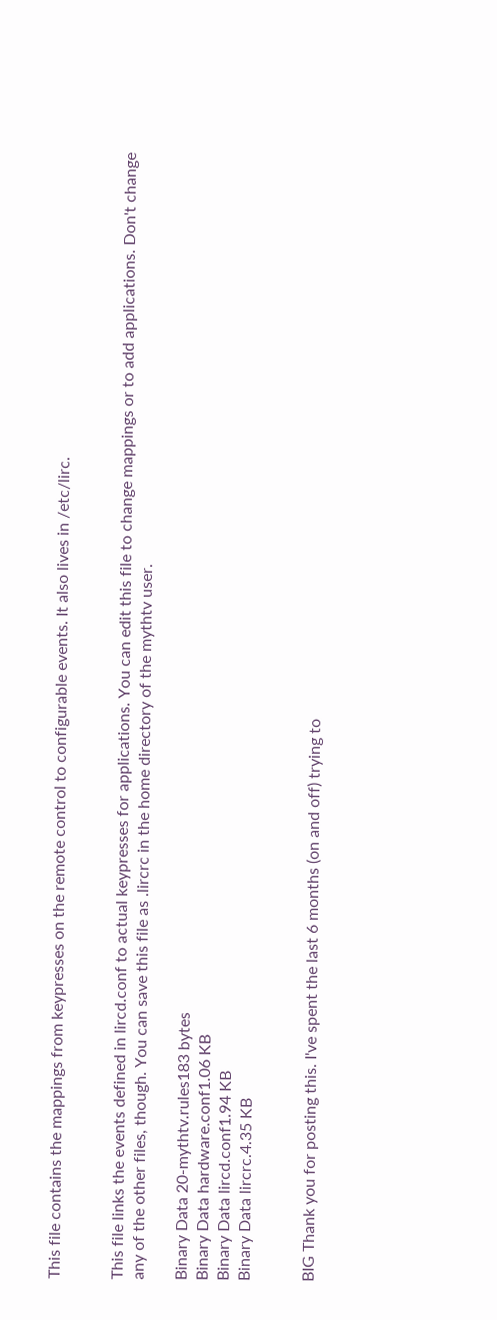This file contains the mappings from keypresses on the remote control to configurable events. It also lives in /etc/lirc.


This file links the events defined in lircd.conf to actual keypresses for applications. You can edit this file to change mappings or to add applications. Don't change any of the other files, though. You can save this file as .lircrc in the home directory of the mythtv user.

Binary Data 20-mythtv.rules183 bytes
Binary Data hardware.conf1.06 KB
Binary Data lircd.conf1.94 KB
Binary Data lircrc.4.35 KB


BIG Thank you for posting this. I've spent the last 6 months (on and off) trying to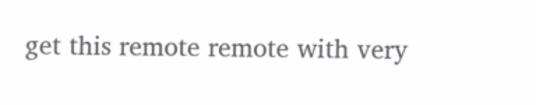get this remote remote with very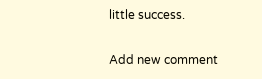little success.

Add new comment